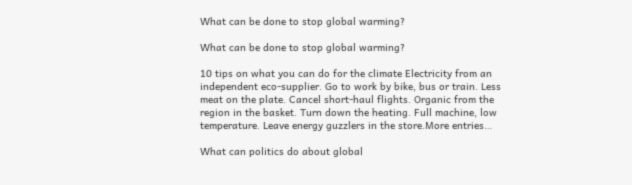What can be done to stop global warming?

What can be done to stop global warming?

10 tips on what you can do for the climate Electricity from an independent eco-supplier. Go to work by bike, bus or train. Less meat on the plate. Cancel short-haul flights. Organic from the region in the basket. Turn down the heating. Full machine, low temperature. Leave energy guzzlers in the store.More entries…

What can politics do about global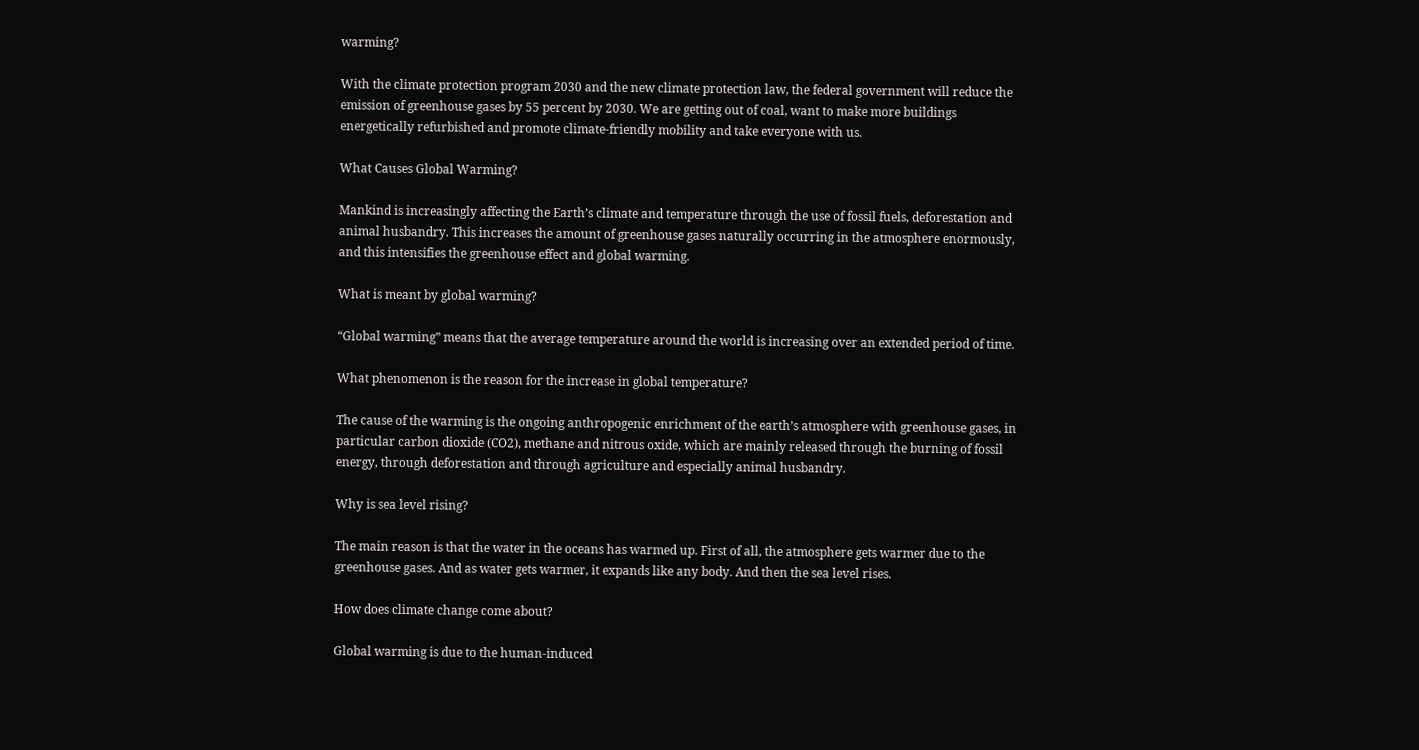warming?

With the climate protection program 2030 and the new climate protection law, the federal government will reduce the emission of greenhouse gases by 55 percent by 2030. We are getting out of coal, want to make more buildings energetically refurbished and promote climate-friendly mobility and take everyone with us.

What Causes Global Warming?

Mankind is increasingly affecting the Earth’s climate and temperature through the use of fossil fuels, deforestation and animal husbandry. This increases the amount of greenhouse gases naturally occurring in the atmosphere enormously, and this intensifies the greenhouse effect and global warming.

What is meant by global warming?

“Global warming” means that the average temperature around the world is increasing over an extended period of time.

What phenomenon is the reason for the increase in global temperature?

The cause of the warming is the ongoing anthropogenic enrichment of the earth’s atmosphere with greenhouse gases, in particular carbon dioxide (CO2), methane and nitrous oxide, which are mainly released through the burning of fossil energy, through deforestation and through agriculture and especially animal husbandry.

Why is sea level rising?

The main reason is that the water in the oceans has warmed up. First of all, the atmosphere gets warmer due to the greenhouse gases. And as water gets warmer, it expands like any body. And then the sea level rises.

How does climate change come about?

Global warming is due to the human-induced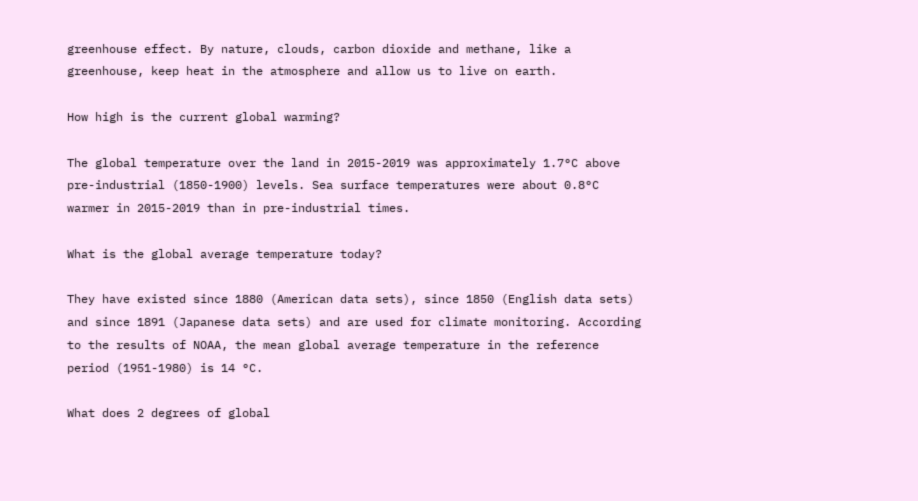greenhouse effect. By nature, clouds, carbon dioxide and methane, like a greenhouse, keep heat in the atmosphere and allow us to live on earth.

How high is the current global warming?

The global temperature over the land in 2015-2019 was approximately 1.7°C above pre-industrial (1850-1900) levels. Sea surface temperatures were about 0.8°C warmer in 2015-2019 than in pre-industrial times.

What is the global average temperature today?

They have existed since 1880 (American data sets), since 1850 (English data sets) and since 1891 (Japanese data sets) and are used for climate monitoring. According to the results of NOAA, the mean global average temperature in the reference period (1951-1980) is 14 °C.

What does 2 degrees of global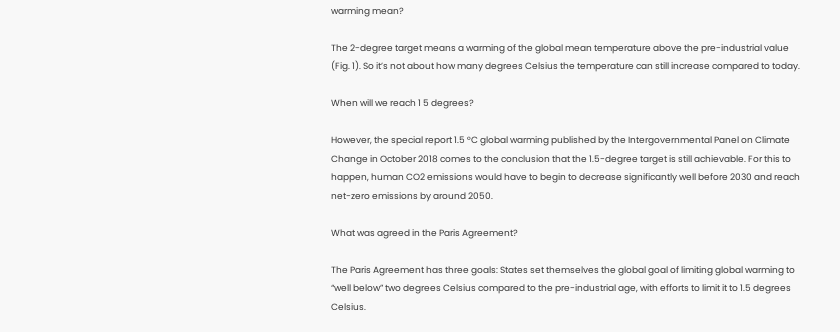warming mean?

The 2-degree target means a warming of the global mean temperature above the pre-industrial value (Fig. 1). So it’s not about how many degrees Celsius the temperature can still increase compared to today.

When will we reach 1 5 degrees?

However, the special report 1.5 °C global warming published by the Intergovernmental Panel on Climate Change in October 2018 comes to the conclusion that the 1.5-degree target is still achievable. For this to happen, human CO2 emissions would have to begin to decrease significantly well before 2030 and reach net-zero emissions by around 2050.

What was agreed in the Paris Agreement?

The Paris Agreement has three goals: States set themselves the global goal of limiting global warming to “well below” two degrees Celsius compared to the pre-industrial age, with efforts to limit it to 1.5 degrees Celsius.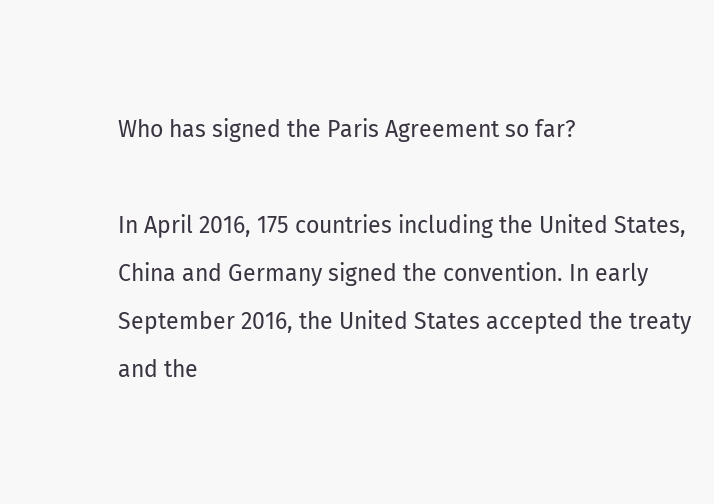Who has signed the Paris Agreement so far?

In April 2016, 175 countries including the United States, China and Germany signed the convention. In early September 2016, the United States accepted the treaty and the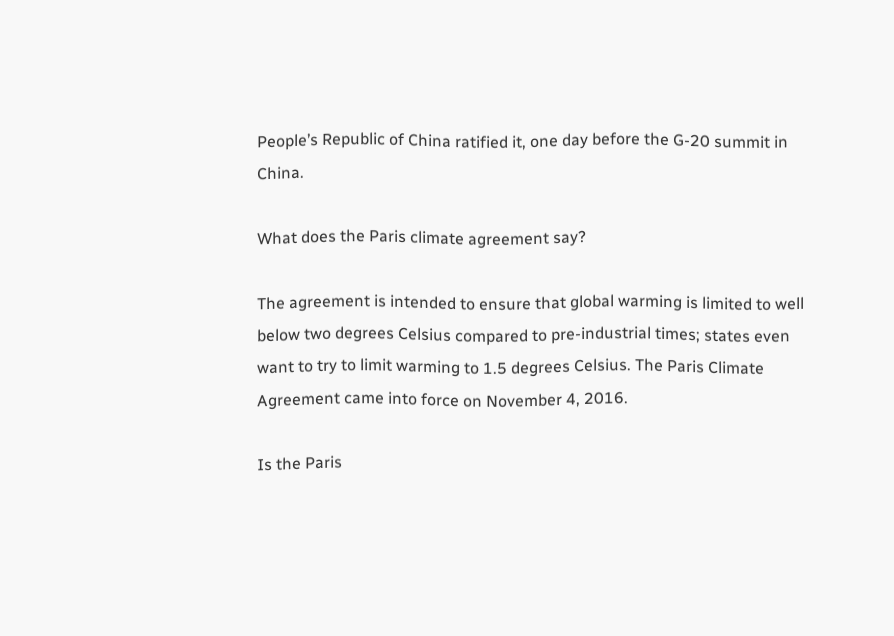People’s Republic of China ratified it, one day before the G-20 summit in China.

What does the Paris climate agreement say?

The agreement is intended to ensure that global warming is limited to well below two degrees Celsius compared to pre-industrial times; states even want to try to limit warming to 1.5 degrees Celsius. The Paris Climate Agreement came into force on November 4, 2016.

Is the Paris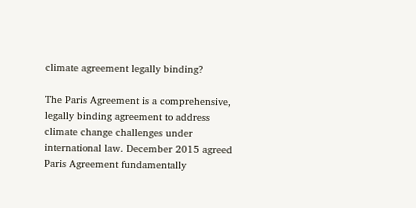climate agreement legally binding?

The Paris Agreement is a comprehensive, legally binding agreement to address climate change challenges under international law. December 2015 agreed Paris Agreement fundamentally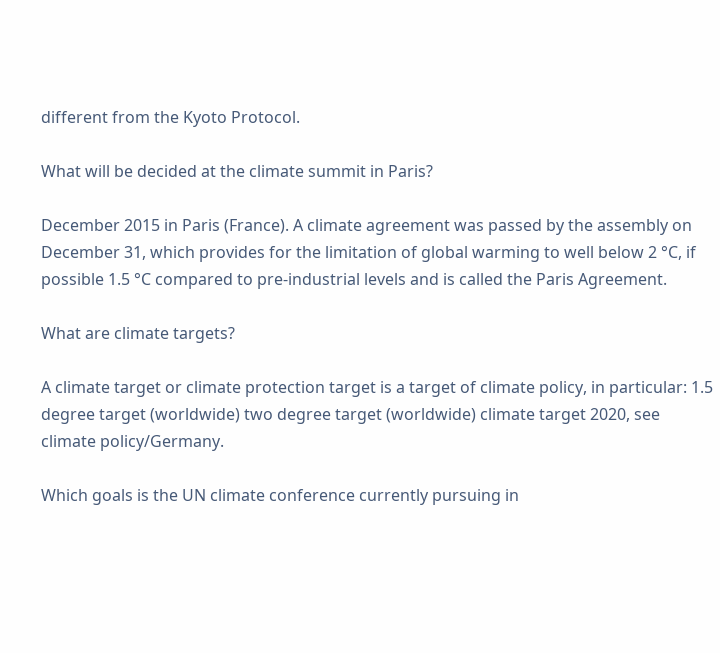different from the Kyoto Protocol.

What will be decided at the climate summit in Paris?

December 2015 in Paris (France). A climate agreement was passed by the assembly on December 31, which provides for the limitation of global warming to well below 2 °C, if possible 1.5 °C compared to pre-industrial levels and is called the Paris Agreement.

What are climate targets?

A climate target or climate protection target is a target of climate policy, in particular: 1.5 degree target (worldwide) two degree target (worldwide) climate target 2020, see climate policy/Germany.

Which goals is the UN climate conference currently pursuing in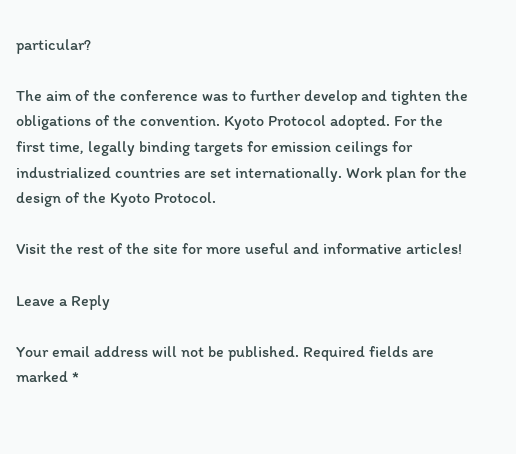particular?

The aim of the conference was to further develop and tighten the obligations of the convention. Kyoto Protocol adopted. For the first time, legally binding targets for emission ceilings for industrialized countries are set internationally. Work plan for the design of the Kyoto Protocol.

Visit the rest of the site for more useful and informative articles!

Leave a Reply

Your email address will not be published. Required fields are marked *